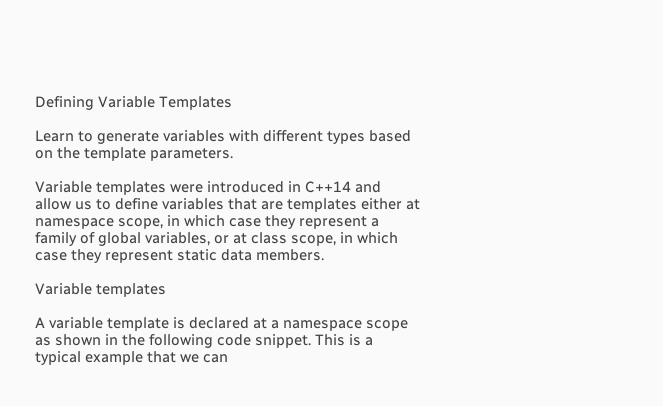Defining Variable Templates

Learn to generate variables with different types based on the template parameters.

Variable templates were introduced in C++14 and allow us to define variables that are templates either at namespace scope, in which case they represent a family of global variables, or at class scope, in which case they represent static data members.

Variable templates

A variable template is declared at a namespace scope as shown in the following code snippet. This is a typical example that we can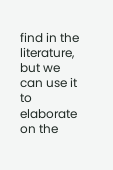find in the literature, but we can use it to elaborate on the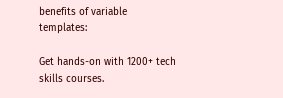benefits of variable templates:

Get hands-on with 1200+ tech skills courses.